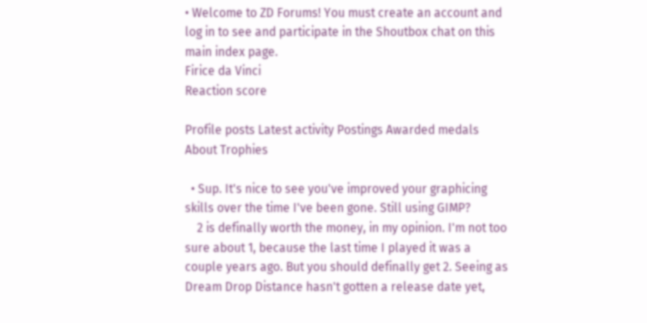• Welcome to ZD Forums! You must create an account and log in to see and participate in the Shoutbox chat on this main index page.
Firice da Vinci
Reaction score

Profile posts Latest activity Postings Awarded medals About Trophies

  • Sup. It's nice to see you've improved your graphicing skills over the time I've been gone. Still using GIMP?
    2 is definally worth the money, in my opinion. I'm not too sure about 1, because the last time I played it was a couple years ago. But you should definally get 2. Seeing as Dream Drop Distance hasn't gotten a release date yet,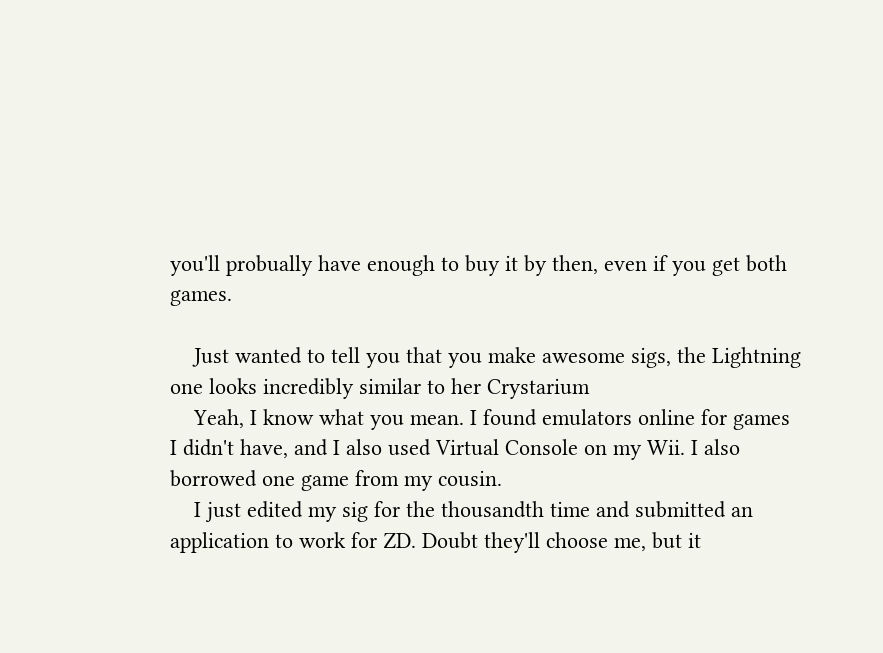you'll probually have enough to buy it by then, even if you get both games.

    Just wanted to tell you that you make awesome sigs, the Lightning one looks incredibly similar to her Crystarium
    Yeah, I know what you mean. I found emulators online for games I didn't have, and I also used Virtual Console on my Wii. I also borrowed one game from my cousin.
    I just edited my sig for the thousandth time and submitted an application to work for ZD. Doubt they'll choose me, but it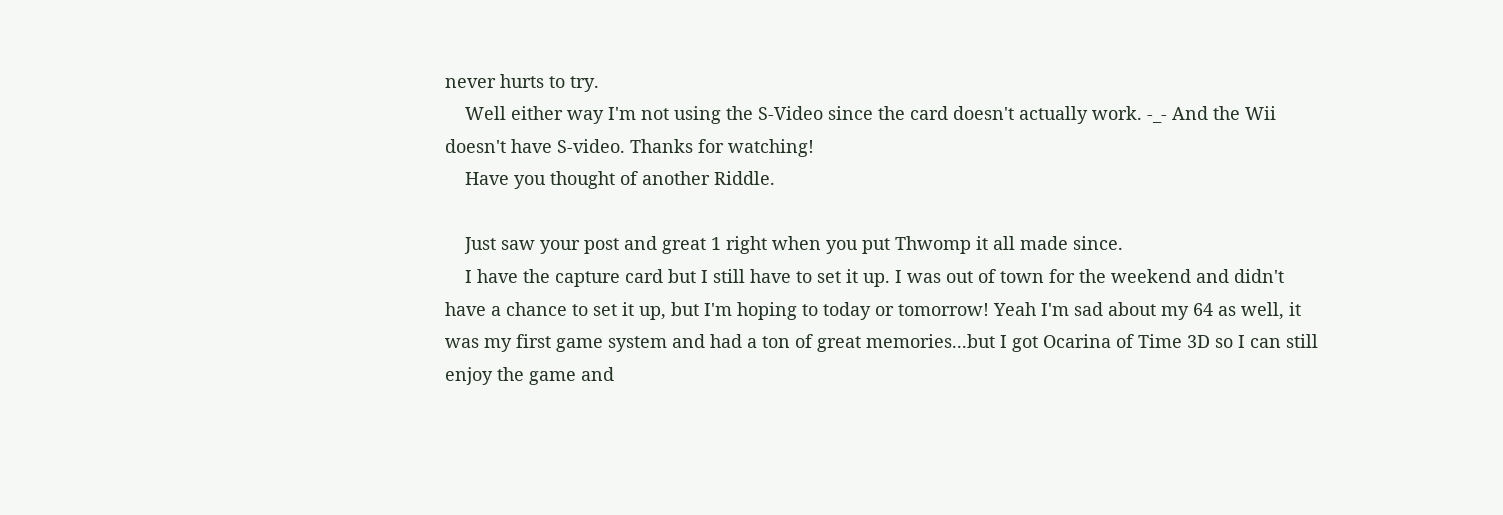never hurts to try.
    Well either way I'm not using the S-Video since the card doesn't actually work. -_- And the Wii doesn't have S-video. Thanks for watching!
    Have you thought of another Riddle.

    Just saw your post and great 1 right when you put Thwomp it all made since.
    I have the capture card but I still have to set it up. I was out of town for the weekend and didn't have a chance to set it up, but I'm hoping to today or tomorrow! Yeah I'm sad about my 64 as well, it was my first game system and had a ton of great memories...but I got Ocarina of Time 3D so I can still enjoy the game and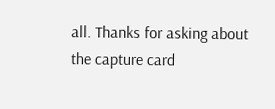all. Thanks for asking about the capture card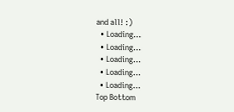and all! :)
  • Loading…
  • Loading…
  • Loading…
  • Loading…
  • Loading…
Top Bottom